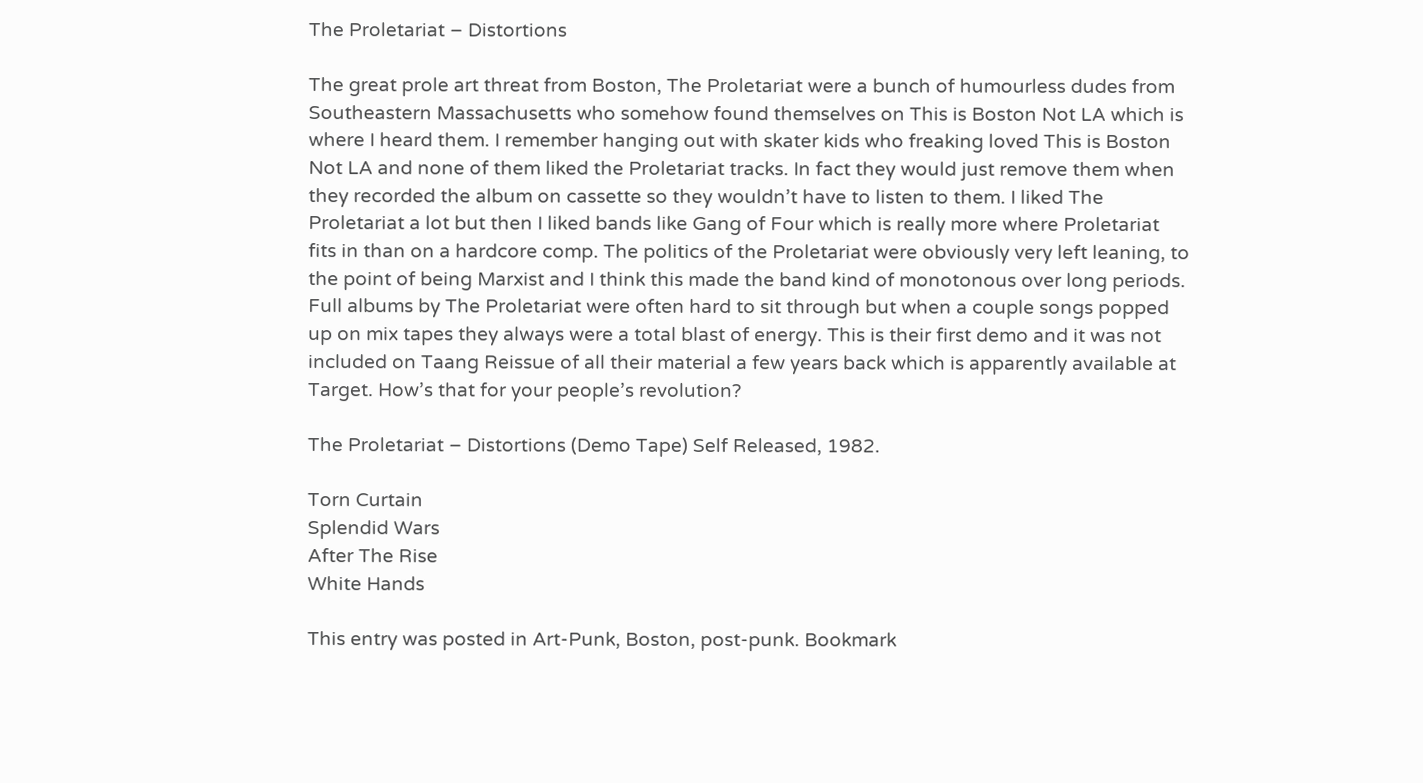The Proletariat – Distortions

The great prole art threat from Boston, The Proletariat were a bunch of humourless dudes from Southeastern Massachusetts who somehow found themselves on This is Boston Not LA which is where I heard them. I remember hanging out with skater kids who freaking loved This is Boston Not LA and none of them liked the Proletariat tracks. In fact they would just remove them when they recorded the album on cassette so they wouldn’t have to listen to them. I liked The Proletariat a lot but then I liked bands like Gang of Four which is really more where Proletariat fits in than on a hardcore comp. The politics of the Proletariat were obviously very left leaning, to the point of being Marxist and I think this made the band kind of monotonous over long periods. Full albums by The Proletariat were often hard to sit through but when a couple songs popped up on mix tapes they always were a total blast of energy. This is their first demo and it was not included on Taang Reissue of all their material a few years back which is apparently available at Target. How’s that for your people’s revolution?

The Proletariat – Distortions (Demo Tape) Self Released, 1982.

Torn Curtain
Splendid Wars
After The Rise
White Hands

This entry was posted in Art-Punk, Boston, post-punk. Bookmark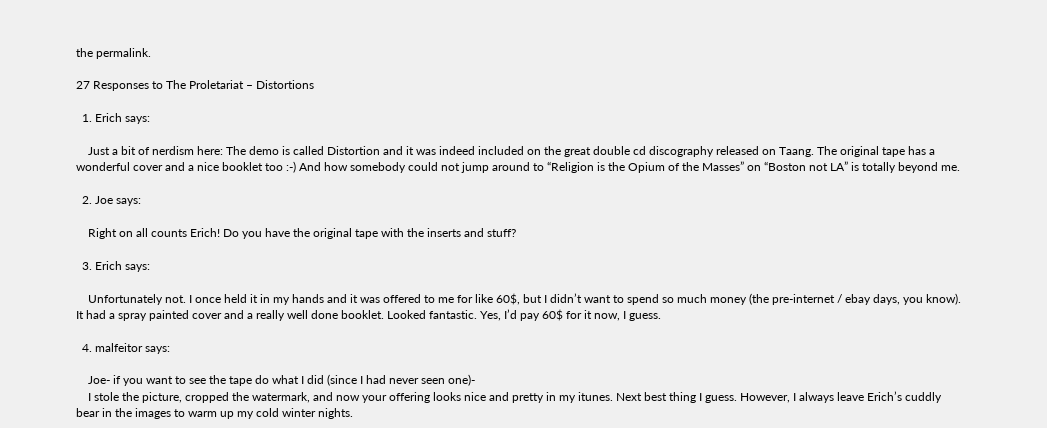the permalink.

27 Responses to The Proletariat – Distortions

  1. Erich says:

    Just a bit of nerdism here: The demo is called Distortion and it was indeed included on the great double cd discography released on Taang. The original tape has a wonderful cover and a nice booklet too :-) And how somebody could not jump around to “Religion is the Opium of the Masses” on “Boston not LA” is totally beyond me.

  2. Joe says:

    Right on all counts Erich! Do you have the original tape with the inserts and stuff?

  3. Erich says:

    Unfortunately not. I once held it in my hands and it was offered to me for like 60$, but I didn’t want to spend so much money (the pre-internet / ebay days, you know). It had a spray painted cover and a really well done booklet. Looked fantastic. Yes, I’d pay 60$ for it now, I guess.

  4. malfeitor says:

    Joe- if you want to see the tape do what I did (since I had never seen one)-
    I stole the picture, cropped the watermark, and now your offering looks nice and pretty in my itunes. Next best thing I guess. However, I always leave Erich’s cuddly bear in the images to warm up my cold winter nights.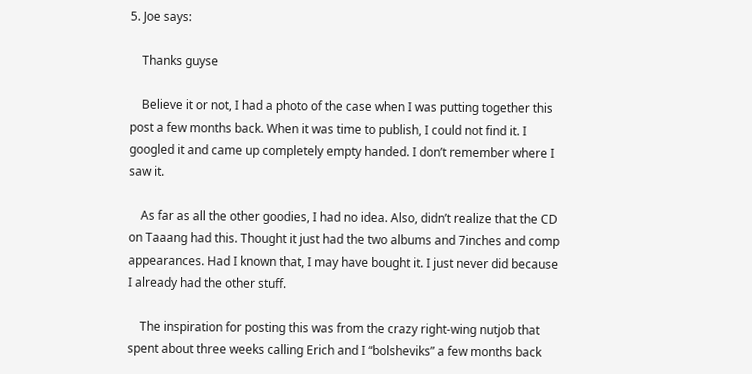5. Joe says:

    Thanks guyse

    Believe it or not, I had a photo of the case when I was putting together this post a few months back. When it was time to publish, I could not find it. I googled it and came up completely empty handed. I don’t remember where I saw it.

    As far as all the other goodies, I had no idea. Also, didn’t realize that the CD on Taaang had this. Thought it just had the two albums and 7inches and comp appearances. Had I known that, I may have bought it. I just never did because I already had the other stuff.

    The inspiration for posting this was from the crazy right-wing nutjob that spent about three weeks calling Erich and I “bolsheviks” a few months back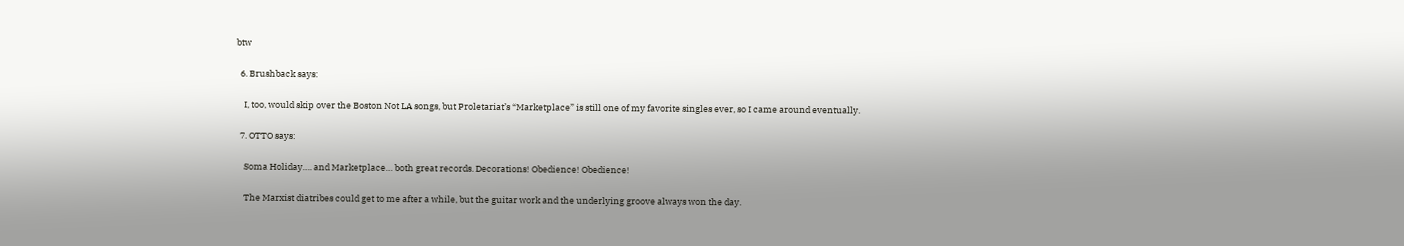btw

  6. Brushback says:

    I, too, would skip over the Boston Not LA songs, but Proletariat’s “Marketplace” is still one of my favorite singles ever, so I came around eventually.

  7. OTTO says:

    Soma Holiday…. and Marketplace… both great records. Decorations! Obedience! Obedience!

    The Marxist diatribes could get to me after a while, but the guitar work and the underlying groove always won the day.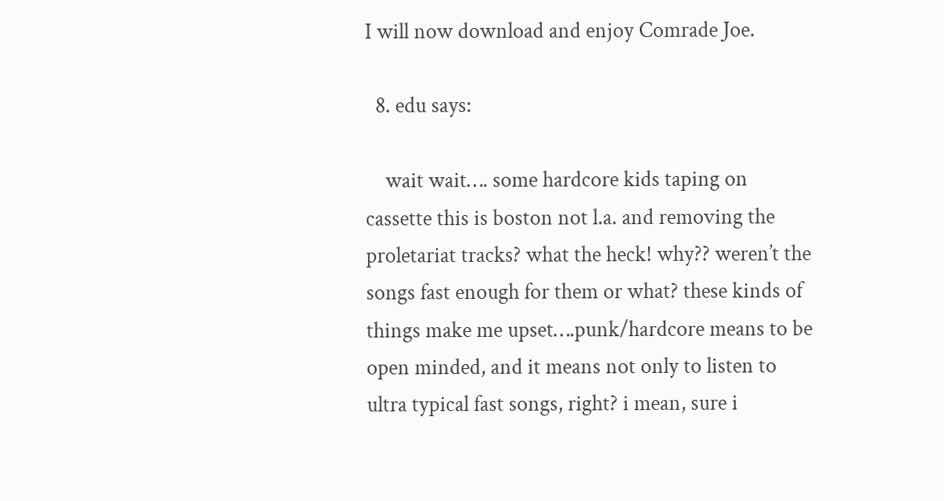I will now download and enjoy Comrade Joe.

  8. edu says:

    wait wait…. some hardcore kids taping on cassette this is boston not l.a. and removing the proletariat tracks? what the heck! why?? weren’t the songs fast enough for them or what? these kinds of things make me upset….punk/hardcore means to be open minded, and it means not only to listen to ultra typical fast songs, right? i mean, sure i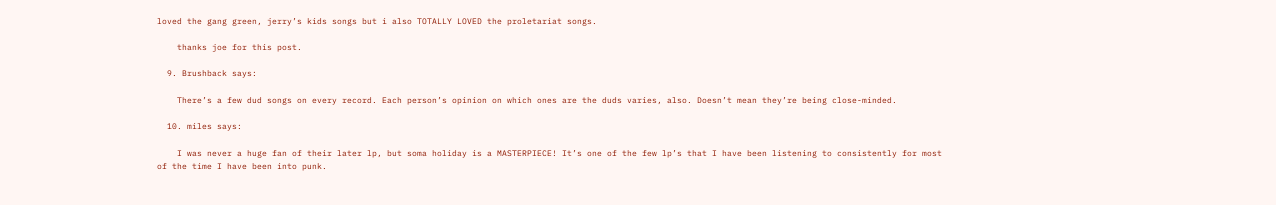loved the gang green, jerry’s kids songs but i also TOTALLY LOVED the proletariat songs.

    thanks joe for this post.

  9. Brushback says:

    There’s a few dud songs on every record. Each person’s opinion on which ones are the duds varies, also. Doesn’t mean they’re being close-minded.

  10. miles says:

    I was never a huge fan of their later lp, but soma holiday is a MASTERPIECE! It’s one of the few lp’s that I have been listening to consistently for most of the time I have been into punk.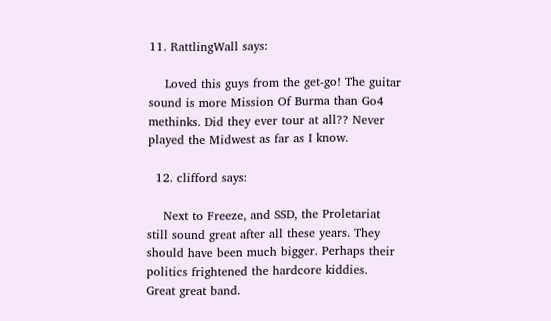11. RattlingWall says:

    Loved this guys from the get-go! The guitar sound is more Mission Of Burma than Go4 methinks. Did they ever tour at all?? Never played the Midwest as far as I know.

  12. clifford says:

    Next to Freeze, and SSD, the Proletariat still sound great after all these years. They should have been much bigger. Perhaps their politics frightened the hardcore kiddies. Great great band.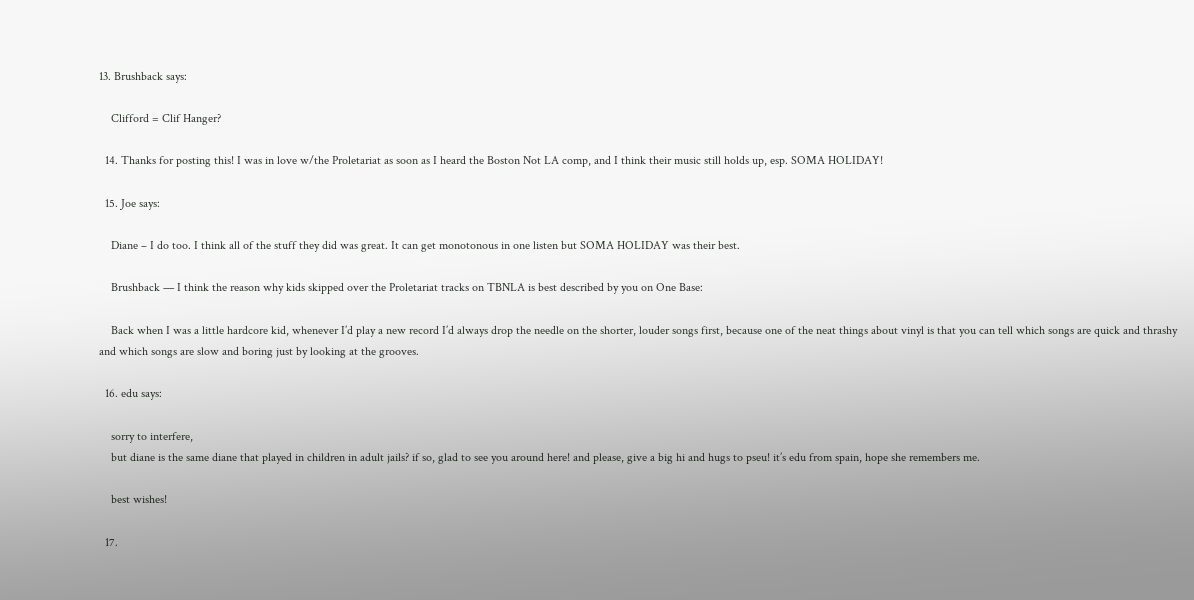13. Brushback says:

    Clifford = Clif Hanger?

  14. Thanks for posting this! I was in love w/the Proletariat as soon as I heard the Boston Not LA comp, and I think their music still holds up, esp. SOMA HOLIDAY!

  15. Joe says:

    Diane – I do too. I think all of the stuff they did was great. It can get monotonous in one listen but SOMA HOLIDAY was their best.

    Brushback — I think the reason why kids skipped over the Proletariat tracks on TBNLA is best described by you on One Base:

    Back when I was a little hardcore kid, whenever I’d play a new record I’d always drop the needle on the shorter, louder songs first, because one of the neat things about vinyl is that you can tell which songs are quick and thrashy and which songs are slow and boring just by looking at the grooves.

  16. edu says:

    sorry to interfere,
    but diane is the same diane that played in children in adult jails? if so, glad to see you around here! and please, give a big hi and hugs to pseu! it’s edu from spain, hope she remembers me.

    best wishes!

  17.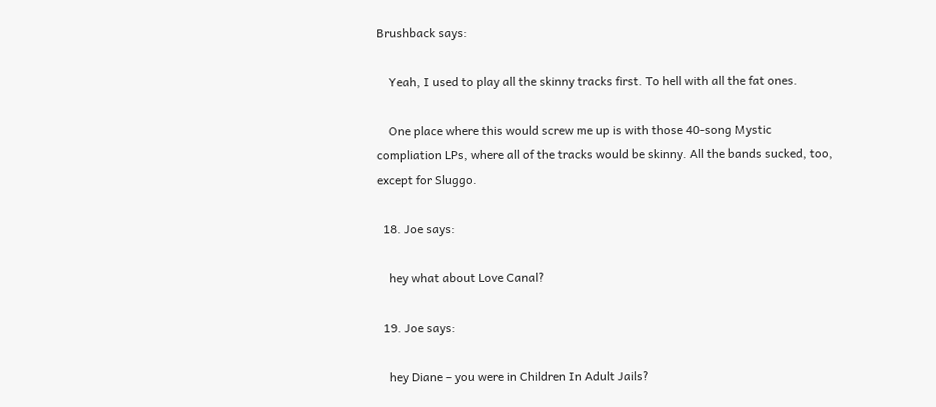Brushback says:

    Yeah, I used to play all the skinny tracks first. To hell with all the fat ones.

    One place where this would screw me up is with those 40-song Mystic compliation LPs, where all of the tracks would be skinny. All the bands sucked, too, except for Sluggo.

  18. Joe says:

    hey what about Love Canal?

  19. Joe says:

    hey Diane – you were in Children In Adult Jails?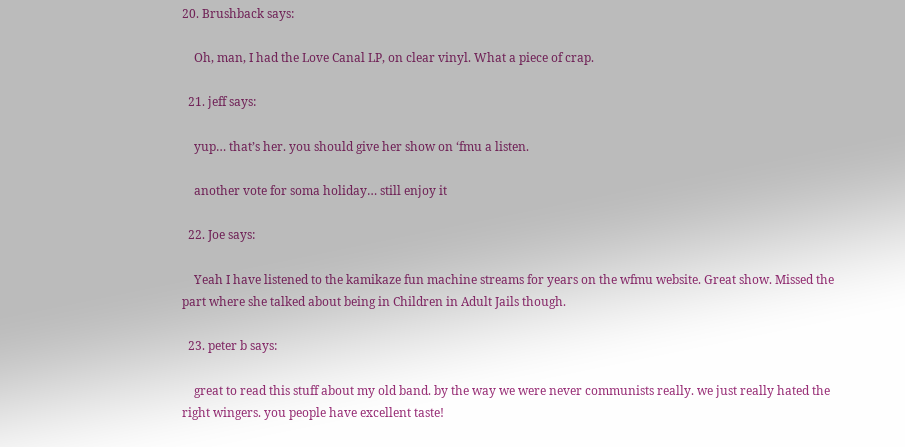20. Brushback says:

    Oh, man, I had the Love Canal LP, on clear vinyl. What a piece of crap.

  21. jeff says:

    yup… that’s her. you should give her show on ‘fmu a listen.

    another vote for soma holiday… still enjoy it

  22. Joe says:

    Yeah I have listened to the kamikaze fun machine streams for years on the wfmu website. Great show. Missed the part where she talked about being in Children in Adult Jails though.

  23. peter b says:

    great to read this stuff about my old band. by the way we were never communists really. we just really hated the right wingers. you people have excellent taste!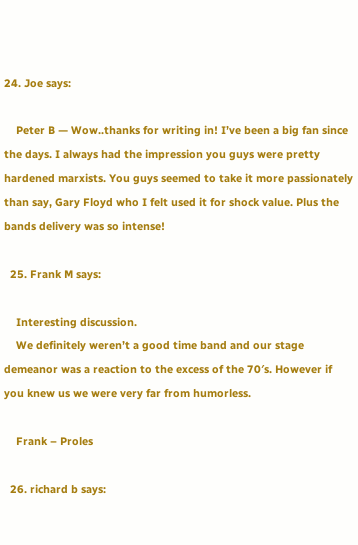24. Joe says:

    Peter B — Wow..thanks for writing in! I’ve been a big fan since the days. I always had the impression you guys were pretty hardened marxists. You guys seemed to take it more passionately than say, Gary Floyd who I felt used it for shock value. Plus the bands delivery was so intense!

  25. Frank M says:

    Interesting discussion.
    We definitely weren’t a good time band and our stage demeanor was a reaction to the excess of the 70′s. However if you knew us we were very far from humorless.

    Frank – Proles

  26. richard b says: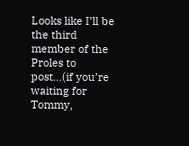Looks like I’ll be the third member of the Proles to post…(if you’re waiting for Tommy,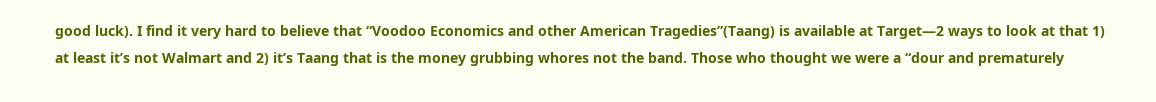good luck). I find it very hard to believe that “Voodoo Economics and other American Tragedies”(Taang) is available at Target—2 ways to look at that 1) at least it’s not Walmart and 2) it’s Taang that is the money grubbing whores not the band. Those who thought we were a “dour and prematurely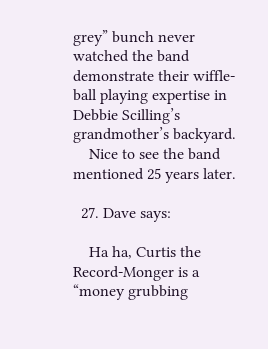grey” bunch never watched the band demonstrate their wiffle-ball playing expertise in Debbie Scilling’s grandmother’s backyard.
    Nice to see the band mentioned 25 years later.

  27. Dave says:

    Ha ha, Curtis the Record-Monger is a “money grubbing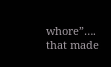whore”…. that made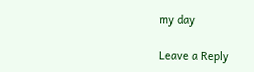my day

Leave a Reply